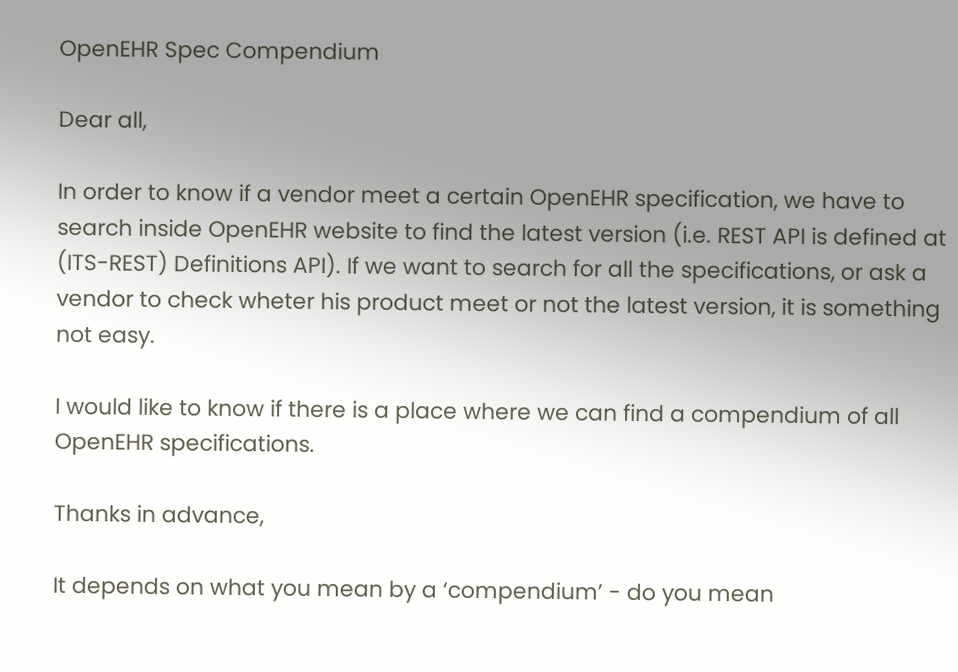OpenEHR Spec Compendium

Dear all,

In order to know if a vendor meet a certain OpenEHR specification, we have to search inside OpenEHR website to find the latest version (i.e. REST API is defined at (ITS-REST) Definitions API). If we want to search for all the specifications, or ask a vendor to check wheter his product meet or not the latest version, it is something not easy.

I would like to know if there is a place where we can find a compendium of all OpenEHR specifications.

Thanks in advance,

It depends on what you mean by a ‘compendium’ - do you mean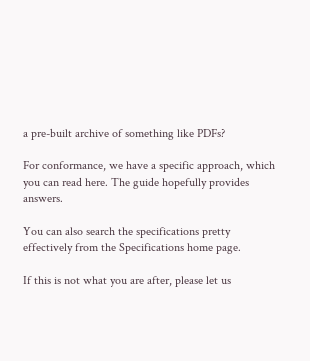a pre-built archive of something like PDFs?

For conformance, we have a specific approach, which you can read here. The guide hopefully provides answers.

You can also search the specifications pretty effectively from the Specifications home page.

If this is not what you are after, please let us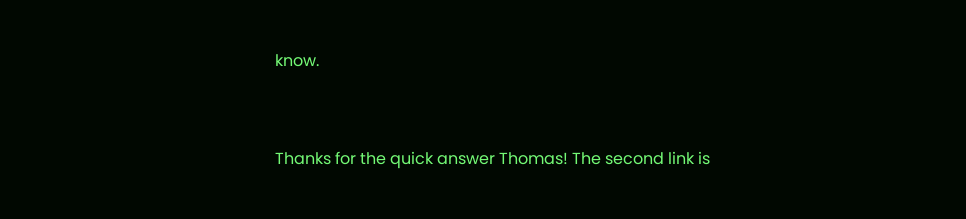know.


Thanks for the quick answer Thomas! The second link is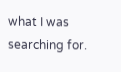what I was searching for.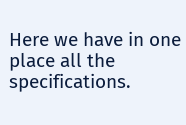Here we have in one place all the specifications.